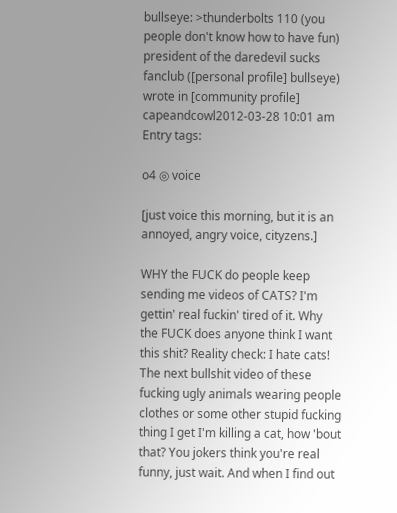bullseye: >thunderbolts 110 (you people don't know how to have fun)
president of the daredevil sucks fanclub ([personal profile] bullseye) wrote in [community profile] capeandcowl2012-03-28 10:01 am
Entry tags:

o4 ◎ voice

[just voice this morning, but it is an annoyed, angry voice, cityzens.]

WHY the FUCK do people keep sending me videos of CATS? I'm gettin' real fuckin' tired of it. Why the FUCK does anyone think I want this shit? Reality check: I hate cats! The next bullshit video of these fucking ugly animals wearing people clothes or some other stupid fucking thing I get I'm killing a cat, how 'bout that? You jokers think you're real funny, just wait. And when I find out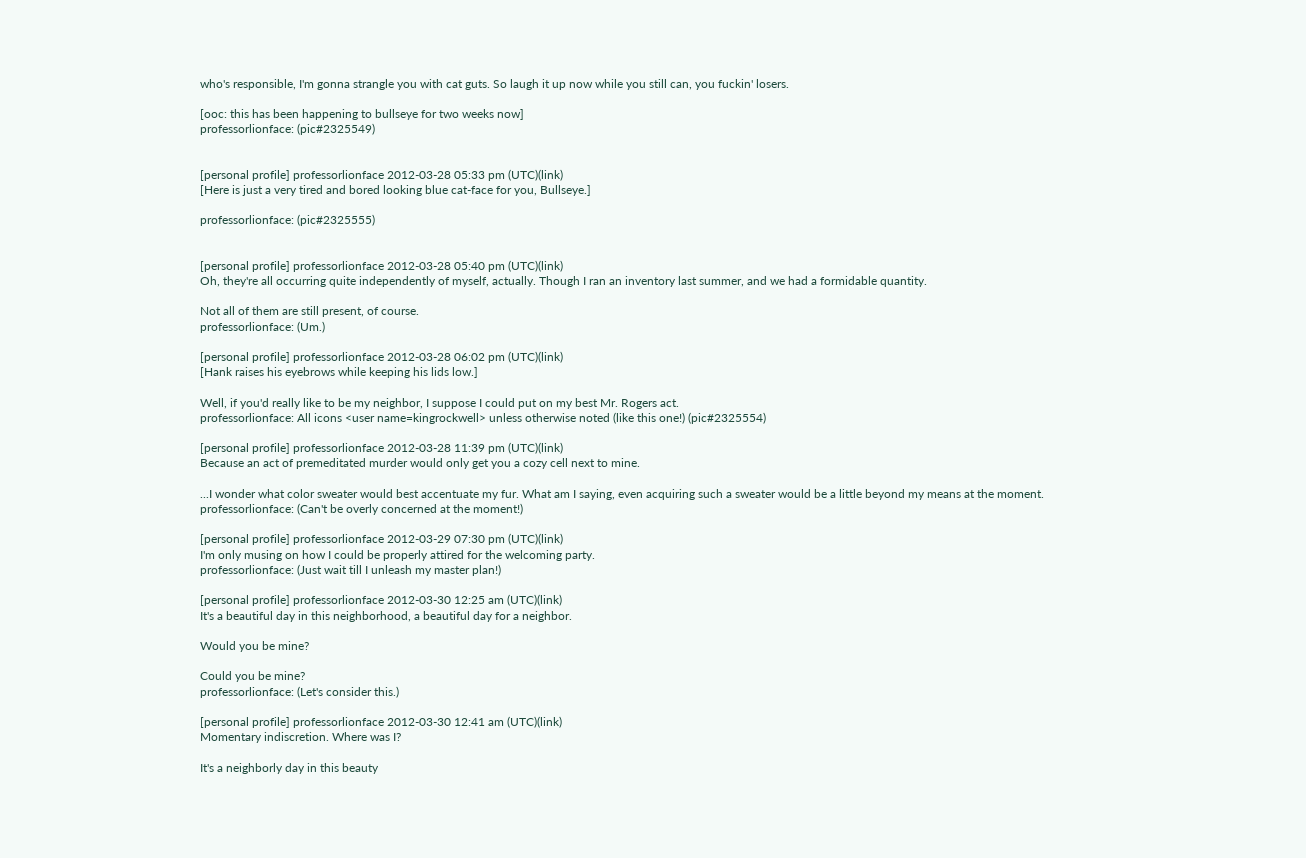who's responsible, I'm gonna strangle you with cat guts. So laugh it up now while you still can, you fuckin' losers.

[ooc: this has been happening to bullseye for two weeks now]
professorlionface: (pic#2325549)


[personal profile] professorlionface 2012-03-28 05:33 pm (UTC)(link)
[Here is just a very tired and bored looking blue cat-face for you, Bullseye.]

professorlionface: (pic#2325555)


[personal profile] professorlionface 2012-03-28 05:40 pm (UTC)(link)
Oh, they're all occurring quite independently of myself, actually. Though I ran an inventory last summer, and we had a formidable quantity.

Not all of them are still present, of course.
professorlionface: (Um.)

[personal profile] professorlionface 2012-03-28 06:02 pm (UTC)(link)
[Hank raises his eyebrows while keeping his lids low.]

Well, if you'd really like to be my neighbor, I suppose I could put on my best Mr. Rogers act.
professorlionface: All icons <user name=kingrockwell> unless otherwise noted (like this one!) (pic#2325554)

[personal profile] professorlionface 2012-03-28 11:39 pm (UTC)(link)
Because an act of premeditated murder would only get you a cozy cell next to mine.

...I wonder what color sweater would best accentuate my fur. What am I saying, even acquiring such a sweater would be a little beyond my means at the moment.
professorlionface: (Can't be overly concerned at the moment!)

[personal profile] professorlionface 2012-03-29 07:30 pm (UTC)(link)
I'm only musing on how I could be properly attired for the welcoming party.
professorlionface: (Just wait till I unleash my master plan!)

[personal profile] professorlionface 2012-03-30 12:25 am (UTC)(link)
It's a beautiful day in this neighborhood, a beautiful day for a neighbor.

Would you be mine?

Could you be mine?
professorlionface: (Let's consider this.)

[personal profile] professorlionface 2012-03-30 12:41 am (UTC)(link)
Momentary indiscretion. Where was I?

It's a neighborly day in this beauty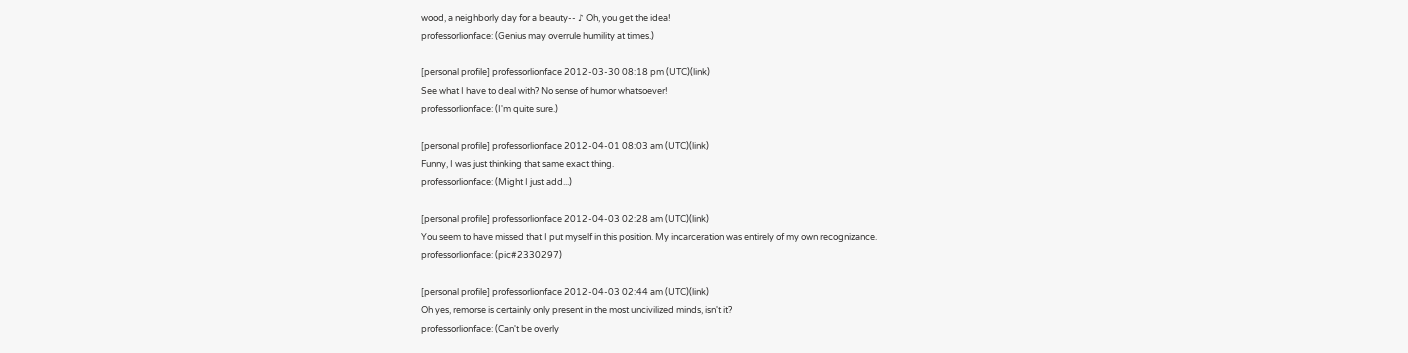wood, a neighborly day for a beauty-- ♪ Oh, you get the idea!
professorlionface: (Genius may overrule humility at times.)

[personal profile] professorlionface 2012-03-30 08:18 pm (UTC)(link)
See what I have to deal with? No sense of humor whatsoever!
professorlionface: (I'm quite sure.)

[personal profile] professorlionface 2012-04-01 08:03 am (UTC)(link)
Funny, I was just thinking that same exact thing.
professorlionface: (Might I just add...)

[personal profile] professorlionface 2012-04-03 02:28 am (UTC)(link)
You seem to have missed that I put myself in this position. My incarceration was entirely of my own recognizance.
professorlionface: (pic#2330297)

[personal profile] professorlionface 2012-04-03 02:44 am (UTC)(link)
Oh yes, remorse is certainly only present in the most uncivilized minds, isn't it?
professorlionface: (Can't be overly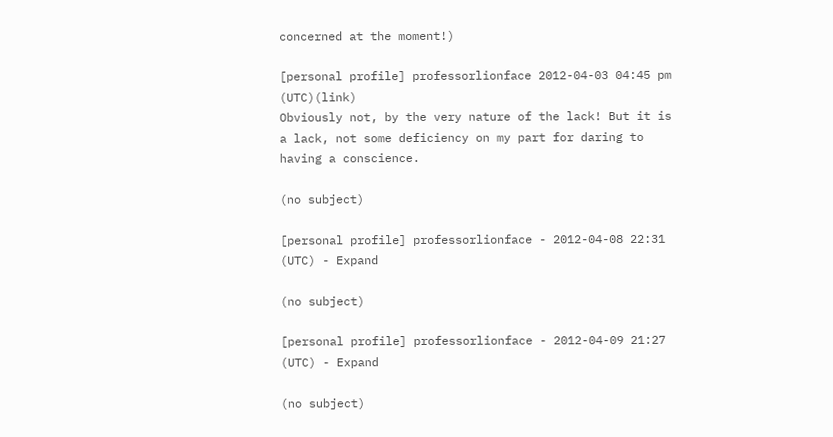concerned at the moment!)

[personal profile] professorlionface 2012-04-03 04:45 pm (UTC)(link)
Obviously not, by the very nature of the lack! But it is a lack, not some deficiency on my part for daring to having a conscience.

(no subject)

[personal profile] professorlionface - 2012-04-08 22:31 (UTC) - Expand

(no subject)

[personal profile] professorlionface - 2012-04-09 21:27 (UTC) - Expand

(no subject)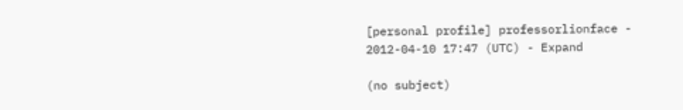[personal profile] professorlionface - 2012-04-10 17:47 (UTC) - Expand

(no subject)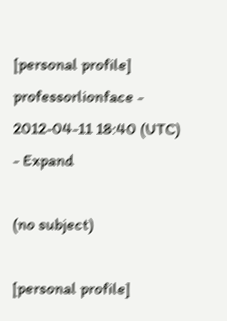[personal profile] professorlionface - 2012-04-11 18:40 (UTC) - Expand

(no subject)

[personal profile]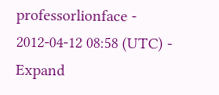professorlionface - 2012-04-12 08:58 (UTC) - Expand